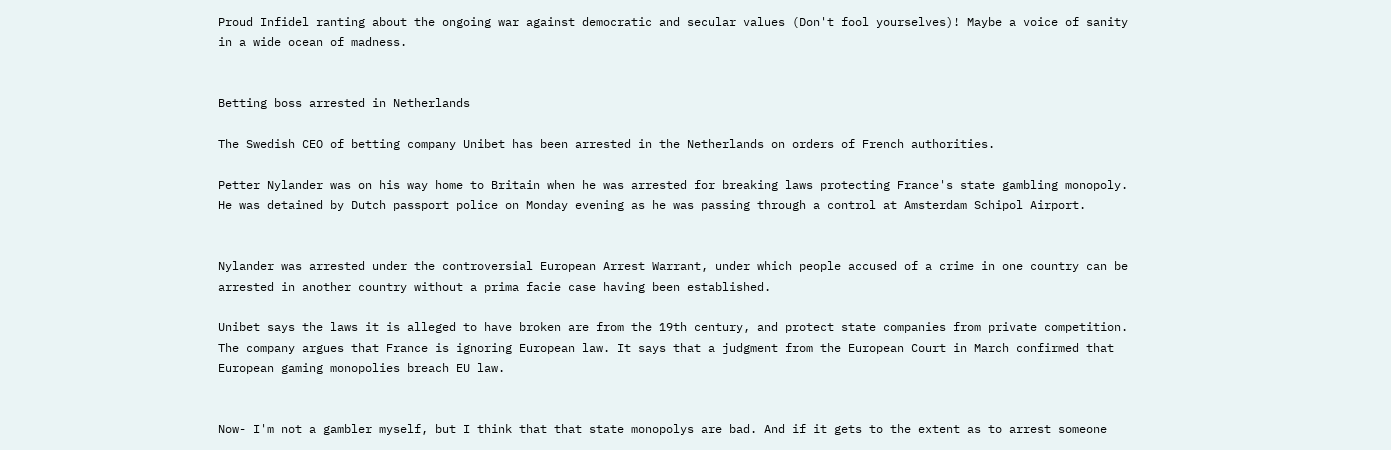Proud Infidel ranting about the ongoing war against democratic and secular values (Don't fool yourselves)! Maybe a voice of sanity in a wide ocean of madness.


Betting boss arrested in Netherlands

The Swedish CEO of betting company Unibet has been arrested in the Netherlands on orders of French authorities.

Petter Nylander was on his way home to Britain when he was arrested for breaking laws protecting France's state gambling monopoly. He was detained by Dutch passport police on Monday evening as he was passing through a control at Amsterdam Schipol Airport.


Nylander was arrested under the controversial European Arrest Warrant, under which people accused of a crime in one country can be arrested in another country without a prima facie case having been established.

Unibet says the laws it is alleged to have broken are from the 19th century, and protect state companies from private competition. The company argues that France is ignoring European law. It says that a judgment from the European Court in March confirmed that European gaming monopolies breach EU law.


Now- I'm not a gambler myself, but I think that that state monopolys are bad. And if it gets to the extent as to arrest someone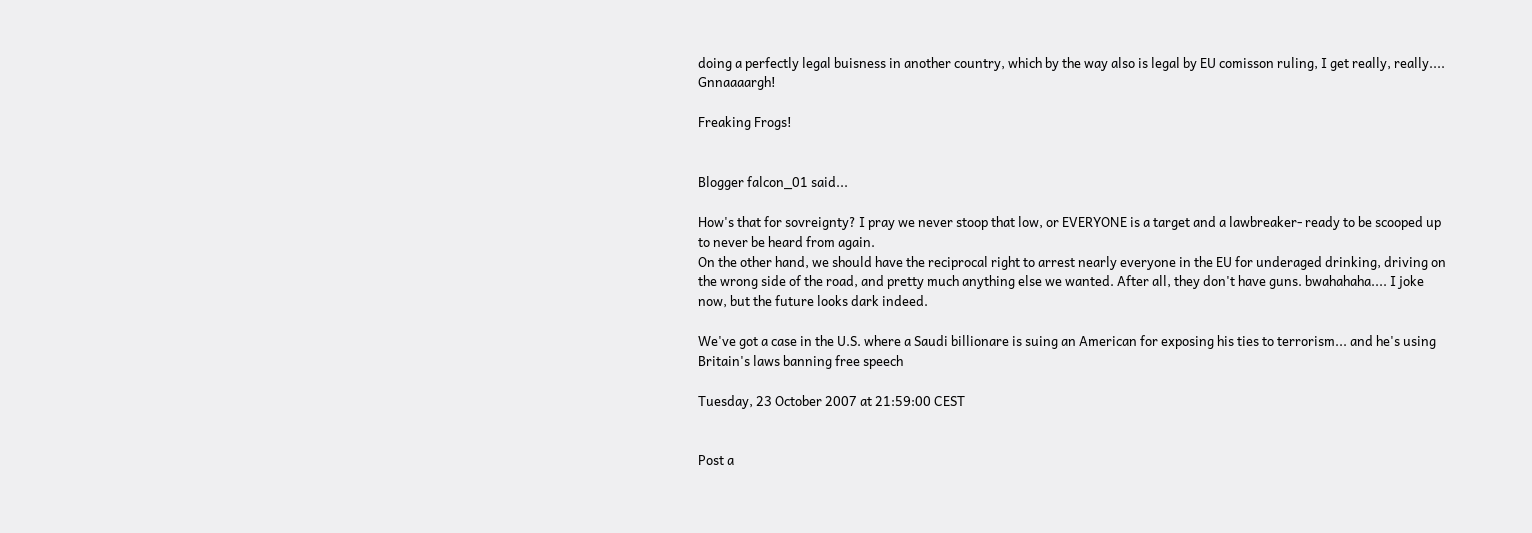doing a perfectly legal buisness in another country, which by the way also is legal by EU comisson ruling, I get really, really.... Gnnaaaargh!

Freaking Frogs!


Blogger falcon_01 said...

How's that for sovreignty? I pray we never stoop that low, or EVERYONE is a target and a lawbreaker- ready to be scooped up to never be heard from again.
On the other hand, we should have the reciprocal right to arrest nearly everyone in the EU for underaged drinking, driving on the wrong side of the road, and pretty much anything else we wanted. After all, they don't have guns. bwahahaha.... I joke now, but the future looks dark indeed.

We've got a case in the U.S. where a Saudi billionare is suing an American for exposing his ties to terrorism... and he's using Britain's laws banning free speech

Tuesday, 23 October 2007 at 21:59:00 CEST


Post a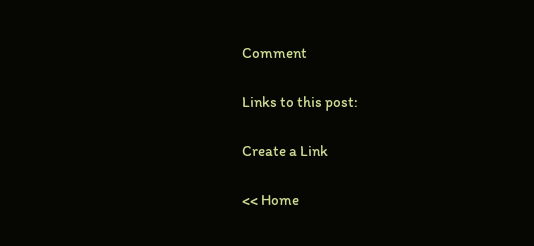Comment

Links to this post:

Create a Link

<< Home